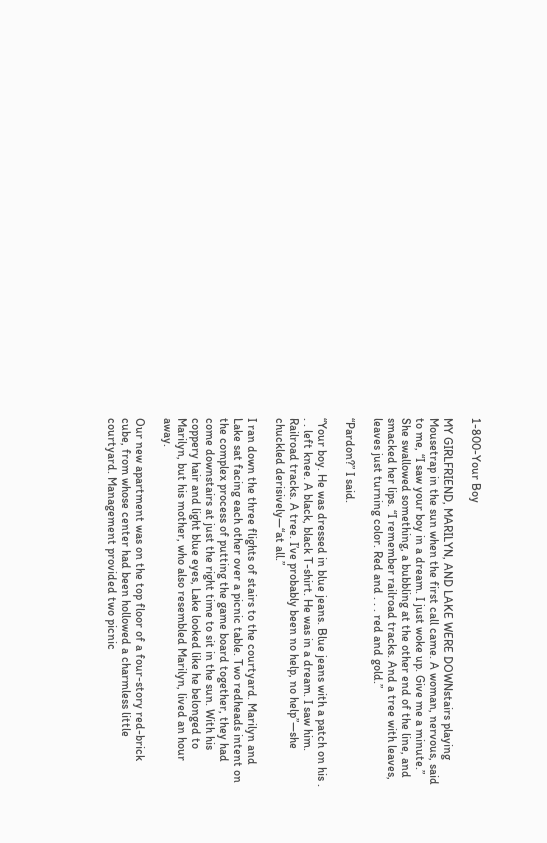1-800-Your Boy

MY GIRLFRIEND, MARILYN, AND LAKE WERE DOWNstairs playing Mousetrap in the sun when the first call came. A woman, nervous, said to me, “I saw your boy in a dream. I just woke up. Give me a minute.” She swallowed something, a bubbling at the other end of the line, and smacked her lips. “I remember railroad tracks. And a tree with leaves, leaves just turning color. Red and . . . red and gold.”

“Pardon?” I said.

“Your boy. He was dressed in blue jeans. Blue jeans with a patch on his . . . left knee. A black, black T-shirt. He was in a dream. I saw him. Railroad tracks. A tree. I’ve probably been no help, no help”—she chuckled derisively—“at all.”

I ran down the three flights of stairs to the courtyard. Marilyn and Lake sat facing each other over a picnic table. Two redheads intent on the complex process of putting the game board together, they had come downstairs at just the right time to sit in the sun. With his coppery hair and light blue eyes, Lake looked like he belonged to Marilyn, but his mother, who also resembled Marilyn, lived an hour away.

Our new apartment was on the top floor of a four-story red-brick cube, from whose center had been hollowed a charmless little courtyard. Management provided two picnic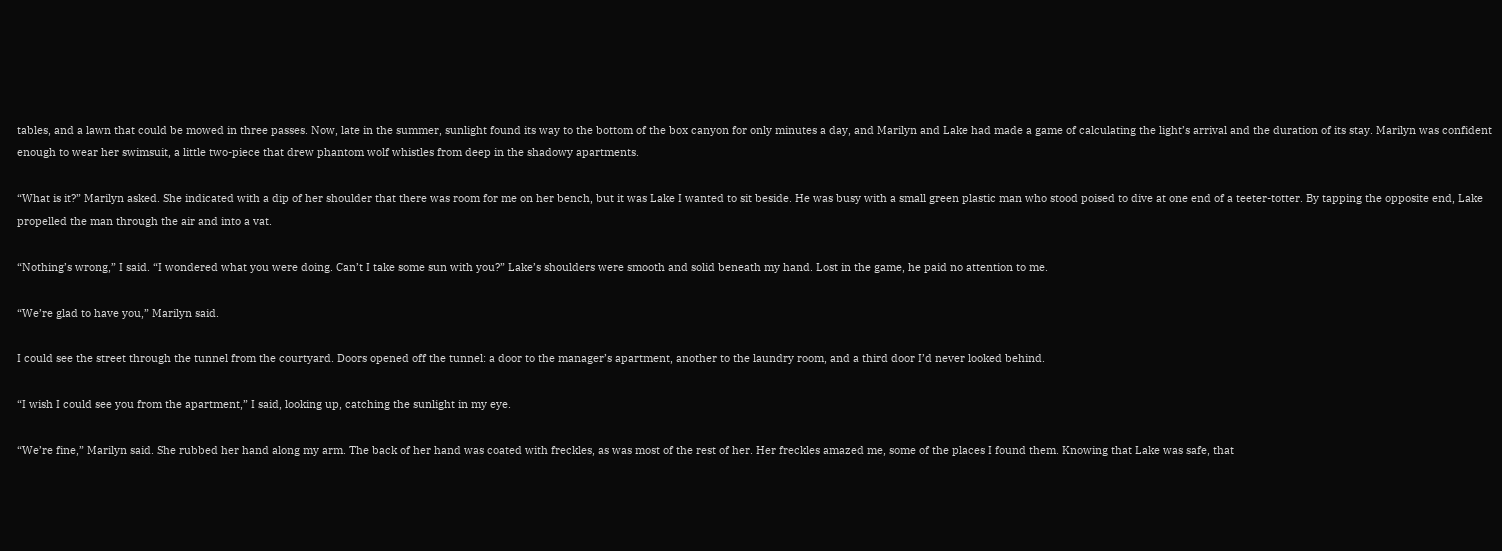tables, and a lawn that could be mowed in three passes. Now, late in the summer, sunlight found its way to the bottom of the box canyon for only minutes a day, and Marilyn and Lake had made a game of calculating the light’s arrival and the duration of its stay. Marilyn was confident enough to wear her swimsuit, a little two-piece that drew phantom wolf whistles from deep in the shadowy apartments.

“What is it?” Marilyn asked. She indicated with a dip of her shoulder that there was room for me on her bench, but it was Lake I wanted to sit beside. He was busy with a small green plastic man who stood poised to dive at one end of a teeter-totter. By tapping the opposite end, Lake propelled the man through the air and into a vat.

“Nothing’s wrong,” I said. “I wondered what you were doing. Can’t I take some sun with you?” Lake’s shoulders were smooth and solid beneath my hand. Lost in the game, he paid no attention to me.

“We’re glad to have you,” Marilyn said.

I could see the street through the tunnel from the courtyard. Doors opened off the tunnel: a door to the manager’s apartment, another to the laundry room, and a third door I’d never looked behind.

“I wish I could see you from the apartment,” I said, looking up, catching the sunlight in my eye.

“We’re fine,” Marilyn said. She rubbed her hand along my arm. The back of her hand was coated with freckles, as was most of the rest of her. Her freckles amazed me, some of the places I found them. Knowing that Lake was safe, that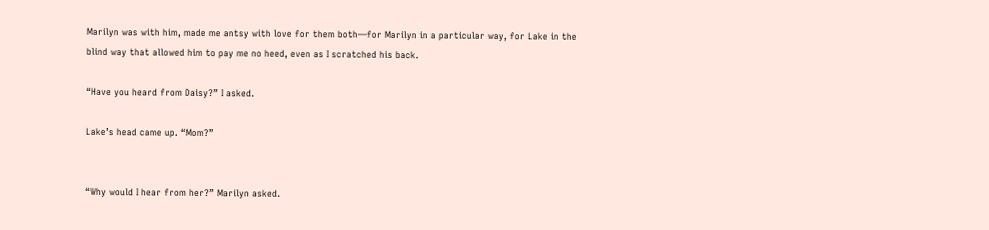Marilyn was with him, made me antsy with love for them both—for Marilyn in a particular way, for Lake in the blind way that allowed him to pay me no heed, even as I scratched his back.

“Have you heard from Daisy?” I asked.

Lake’s head came up. “Mom?”


“Why would I hear from her?” Marilyn asked.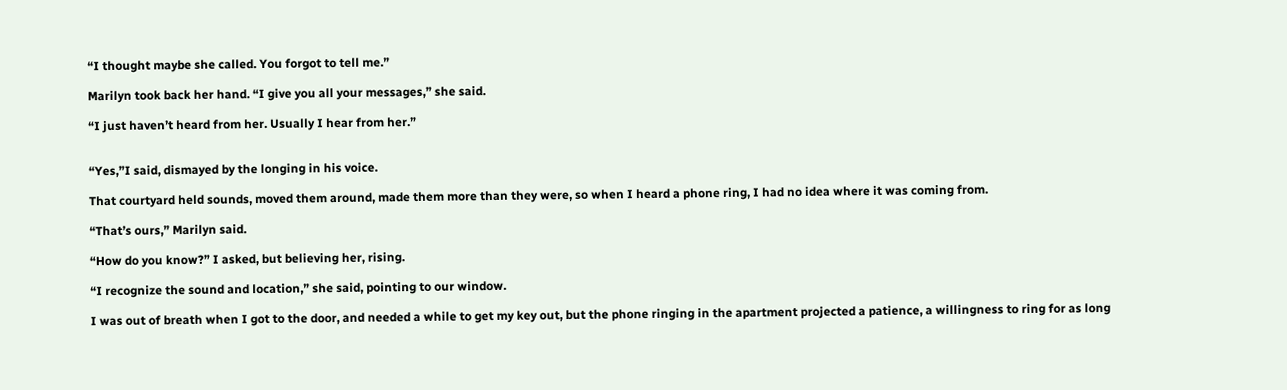“I thought maybe she called. You forgot to tell me.”

Marilyn took back her hand. “I give you all your messages,” she said.

“I just haven’t heard from her. Usually I hear from her.”


“Yes,”I said, dismayed by the longing in his voice.

That courtyard held sounds, moved them around, made them more than they were, so when I heard a phone ring, I had no idea where it was coming from.

“That’s ours,” Marilyn said.

“How do you know?” I asked, but believing her, rising.

“I recognize the sound and location,” she said, pointing to our window.

I was out of breath when I got to the door, and needed a while to get my key out, but the phone ringing in the apartment projected a patience, a willingness to ring for as long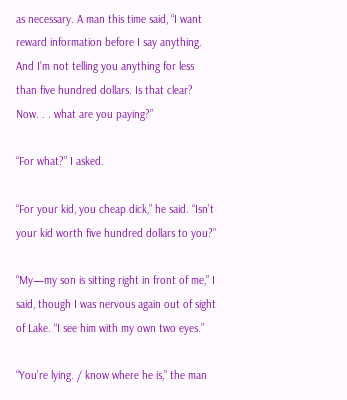as necessary. A man this time said, “I want reward information before I say anything. And I’m not telling you anything for less than five hundred dollars. Is that clear? Now. . . what are you paying?”

“For what?” I asked.

“For your kid, you cheap dick,” he said. “Isn’t your kid worth five hundred dollars to you?”

“My—my son is sitting right in front of me,” I said, though I was nervous again out of sight of Lake. “I see him with my own two eyes.”

“You’re lying. / know where he is,” the man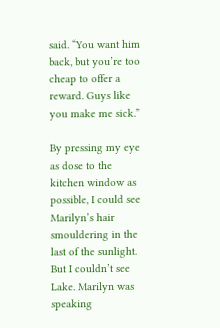said. “You want him back, but you’re too cheap to offer a reward. Guys like you make me sick.”

By pressing my eye as dose to the kitchen window as possible, I could see Marilyn’s hair smouldering in the last of the sunlight. But I couldn’t see Lake. Marilyn was speaking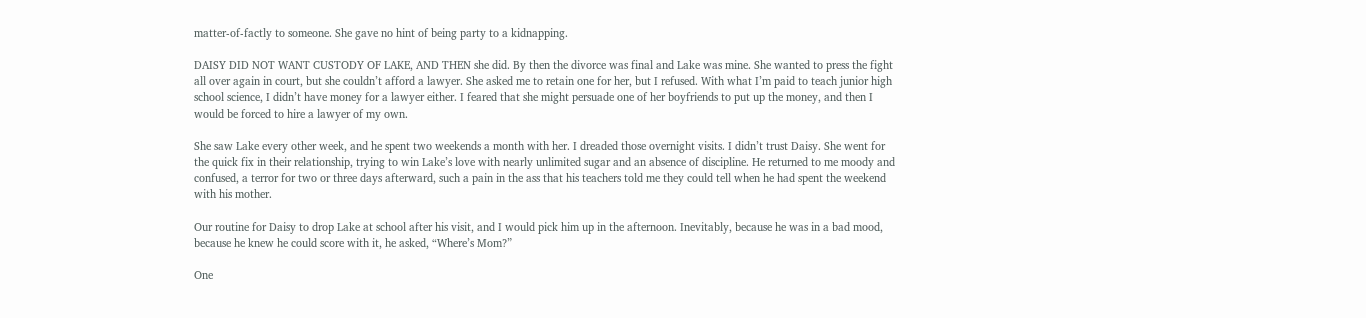matter-of-factly to someone. She gave no hint of being party to a kidnapping.

DAISY DID NOT WANT CUSTODY OF LAKE, AND THEN she did. By then the divorce was final and Lake was mine. She wanted to press the fight all over again in court, but she couldn’t afford a lawyer. She asked me to retain one for her, but I refused. With what I’m paid to teach junior high school science, I didn’t have money for a lawyer either. I feared that she might persuade one of her boyfriends to put up the money, and then I would be forced to hire a lawyer of my own.

She saw Lake every other week, and he spent two weekends a month with her. I dreaded those overnight visits. I didn’t trust Daisy. She went for the quick fix in their relationship, trying to win Lake’s love with nearly unlimited sugar and an absence of discipline. He returned to me moody and confused, a terror for two or three days afterward, such a pain in the ass that his teachers told me they could tell when he had spent the weekend with his mother.

Our routine for Daisy to drop Lake at school after his visit, and I would pick him up in the afternoon. Inevitably, because he was in a bad mood, because he knew he could score with it, he asked, “Where’s Mom?”

One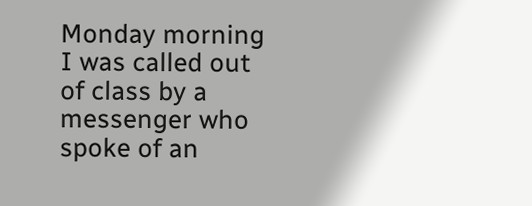Monday morning I was called out of class by a messenger who spoke of an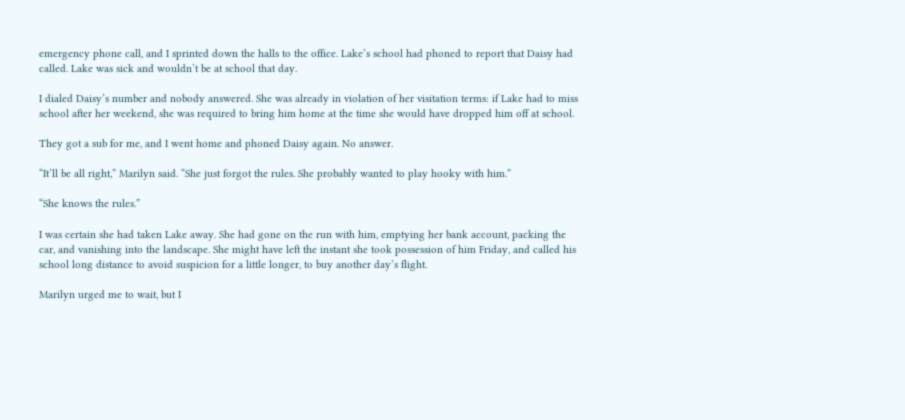emergency phone call, and I sprinted down the halls to the office. Lake’s school had phoned to report that Daisy had called. Lake was sick and wouldn’t be at school that day.

I dialed Daisy’s number and nobody answered. She was already in violation of her visitation terms: if Lake had to miss school after her weekend, she was required to bring him home at the time she would have dropped him off at school.

They got a sub for me, and I went home and phoned Daisy again. No answer.

“It’ll be all right,” Marilyn said. “She just forgot the rules. She probably wanted to play hooky with him.”

“She knows the rules.”

I was certain she had taken Lake away. She had gone on the run with him, emptying her bank account, packing the car, and vanishing into the landscape. She might have left the instant she took possession of him Friday, and called his school long distance to avoid suspicion for a little longer, to buy another day’s flight.

Marilyn urged me to wait, but I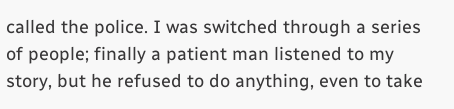called the police. I was switched through a series of people; finally a patient man listened to my story, but he refused to do anything, even to take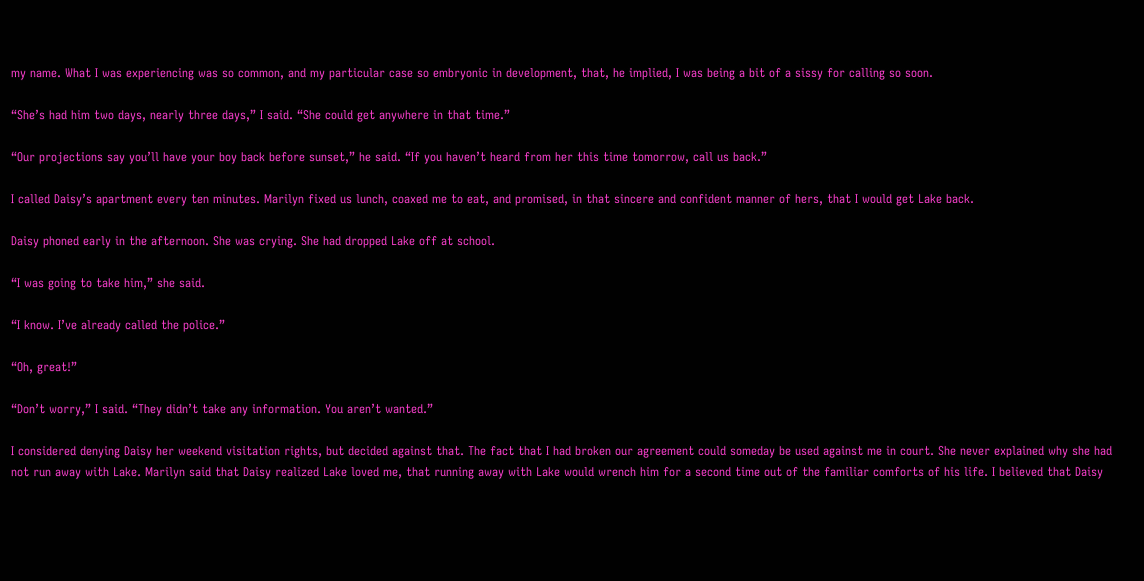my name. What I was experiencing was so common, and my particular case so embryonic in development, that, he implied, I was being a bit of a sissy for calling so soon.

“She’s had him two days, nearly three days,” I said. “She could get anywhere in that time.”

“Our projections say you’ll have your boy back before sunset,” he said. “If you haven’t heard from her this time tomorrow, call us back.”

I called Daisy’s apartment every ten minutes. Marilyn fixed us lunch, coaxed me to eat, and promised, in that sincere and confident manner of hers, that I would get Lake back.

Daisy phoned early in the afternoon. She was crying. She had dropped Lake off at school.

“I was going to take him,” she said.

“I know. I’ve already called the police.”

“Oh, great!”

“Don’t worry,” I said. “They didn’t take any information. You aren’t wanted.”

I considered denying Daisy her weekend visitation rights, but decided against that. The fact that I had broken our agreement could someday be used against me in court. She never explained why she had not run away with Lake. Marilyn said that Daisy realized Lake loved me, that running away with Lake would wrench him for a second time out of the familiar comforts of his life. I believed that Daisy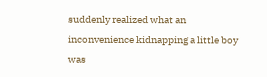suddenly realized what an inconvenience kidnapping a little boy was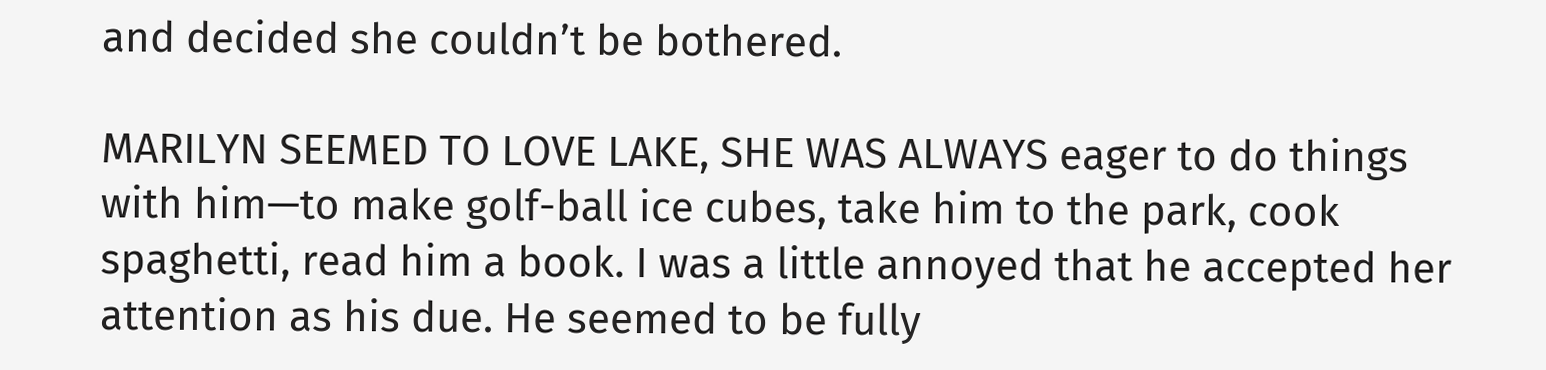and decided she couldn’t be bothered.

MARILYN SEEMED TO LOVE LAKE, SHE WAS ALWAYS eager to do things with him—to make golf-ball ice cubes, take him to the park, cook spaghetti, read him a book. I was a little annoyed that he accepted her attention as his due. He seemed to be fully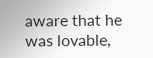aware that he was lovable,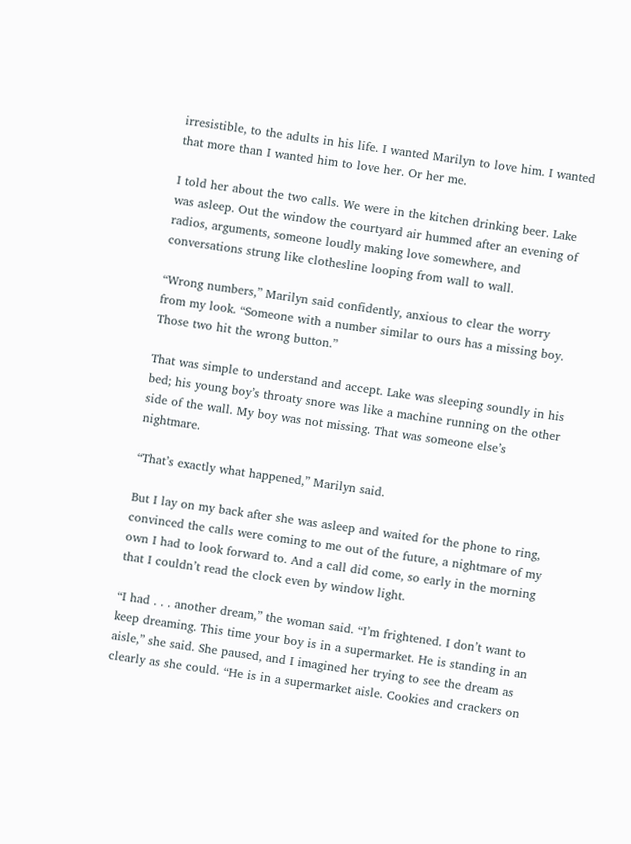irresistible, to the adults in his life. I wanted Marilyn to love him. I wanted that more than I wanted him to love her. Or her me.

I told her about the two calls. We were in the kitchen drinking beer. Lake was asleep. Out the window the courtyard air hummed after an evening of radios, arguments, someone loudly making love somewhere, and conversations strung like clothesline looping from wall to wall.

“Wrong numbers,” Marilyn said confidently, anxious to clear the worry from my look. “Someone with a number similar to ours has a missing boy. Those two hit the wrong button.”

That was simple to understand and accept. Lake was sleeping soundly in his bed; his young boy’s throaty snore was like a machine running on the other side of the wall. My boy was not missing. That was someone else’s nightmare.

“That’s exactly what happened,” Marilyn said.

But I lay on my back after she was asleep and waited for the phone to ring, convinced the calls were coming to me out of the future, a nightmare of my own I had to look forward to. And a call did come, so early in the morning that I couldn’t read the clock even by window light.

“I had . . . another dream,” the woman said. “I’m frightened. I don’t want to keep dreaming. This time your boy is in a supermarket. He is standing in an aisle,” she said. She paused, and I imagined her trying to see the dream as clearly as she could. “He is in a supermarket aisle. Cookies and crackers on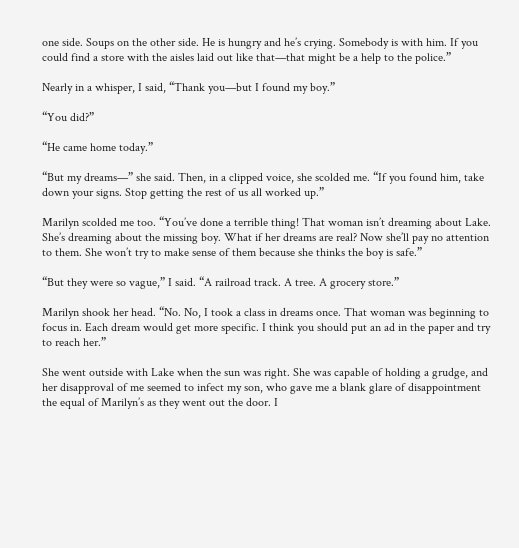one side. Soups on the other side. He is hungry and he’s crying. Somebody is with him. If you could find a store with the aisles laid out like that—that might be a help to the police.”

Nearly in a whisper, I said, “Thank you—but I found my boy.”

“You did?”

“He came home today.”

“But my dreams—” she said. Then, in a clipped voice, she scolded me. “If you found him, take down your signs. Stop getting the rest of us all worked up.”

Marilyn scolded me too. “You’ve done a terrible thing! That woman isn’t dreaming about Lake. She’s dreaming about the missing boy. What if her dreams are real? Now she’ll pay no attention to them. She won’t try to make sense of them because she thinks the boy is safe.”

“But they were so vague,” I said. “A railroad track. A tree. A grocery store.”

Marilyn shook her head. “No. No, I took a class in dreams once. That woman was beginning to focus in. Each dream would get more specific. I think you should put an ad in the paper and try to reach her.”

She went outside with Lake when the sun was right. She was capable of holding a grudge, and her disapproval of me seemed to infect my son, who gave me a blank glare of disappointment the equal of Marilyn’s as they went out the door. I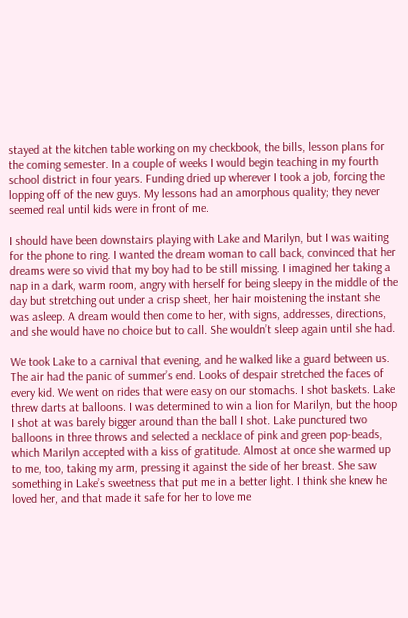stayed at the kitchen table working on my checkbook, the bills, lesson plans for the coming semester. In a couple of weeks I would begin teaching in my fourth school district in four years. Funding dried up wherever I took a job, forcing the lopping off of the new guys. My lessons had an amorphous quality; they never seemed real until kids were in front of me.

I should have been downstairs playing with Lake and Marilyn, but I was waiting for the phone to ring. I wanted the dream woman to call back, convinced that her dreams were so vivid that my boy had to be still missing. I imagined her taking a nap in a dark, warm room, angry with herself for being sleepy in the middle of the day but stretching out under a crisp sheet, her hair moistening the instant she was asleep. A dream would then come to her, with signs, addresses, directions, and she would have no choice but to call. She wouldn’t sleep again until she had.

We took Lake to a carnival that evening, and he walked like a guard between us. The air had the panic of summer’s end. Looks of despair stretched the faces of every kid. We went on rides that were easy on our stomachs. I shot baskets. Lake threw darts at balloons. I was determined to win a lion for Marilyn, but the hoop I shot at was barely bigger around than the ball I shot. Lake punctured two balloons in three throws and selected a necklace of pink and green pop-beads, which Marilyn accepted with a kiss of gratitude. Almost at once she warmed up to me, too, taking my arm, pressing it against the side of her breast. She saw something in Lake’s sweetness that put me in a better light. I think she knew he loved her, and that made it safe for her to love me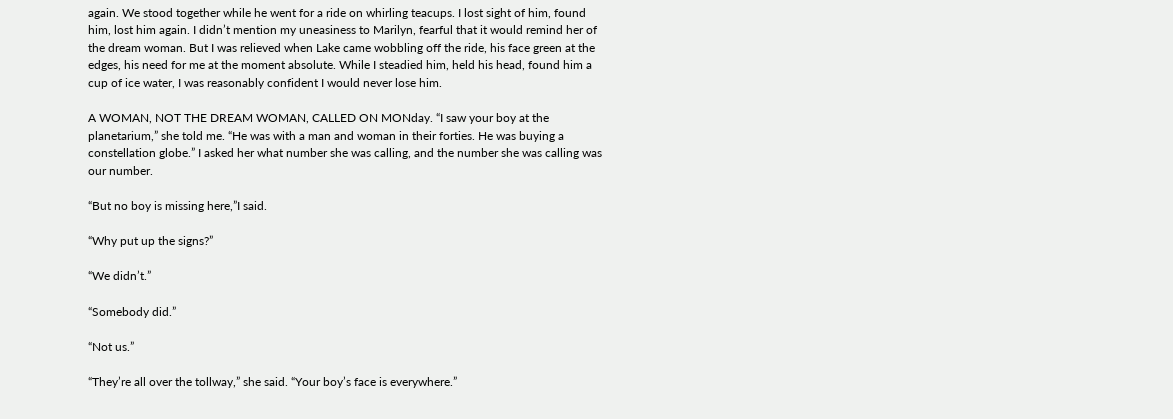again. We stood together while he went for a ride on whirling teacups. I lost sight of him, found him, lost him again. I didn’t mention my uneasiness to Marilyn, fearful that it would remind her of the dream woman. But I was relieved when Lake came wobbling off the ride, his face green at the edges, his need for me at the moment absolute. While I steadied him, held his head, found him a cup of ice water, I was reasonably confident I would never lose him.

A WOMAN, NOT THE DREAM WOMAN, CALLED ON MONday. “I saw your boy at the planetarium,” she told me. “He was with a man and woman in their forties. He was buying a constellation globe.” I asked her what number she was calling, and the number she was calling was our number.

“But no boy is missing here,”I said.

“Why put up the signs?”

“We didn’t.”

“Somebody did.”

“Not us.”

“They’re all over the tollway,” she said. “Your boy’s face is everywhere.”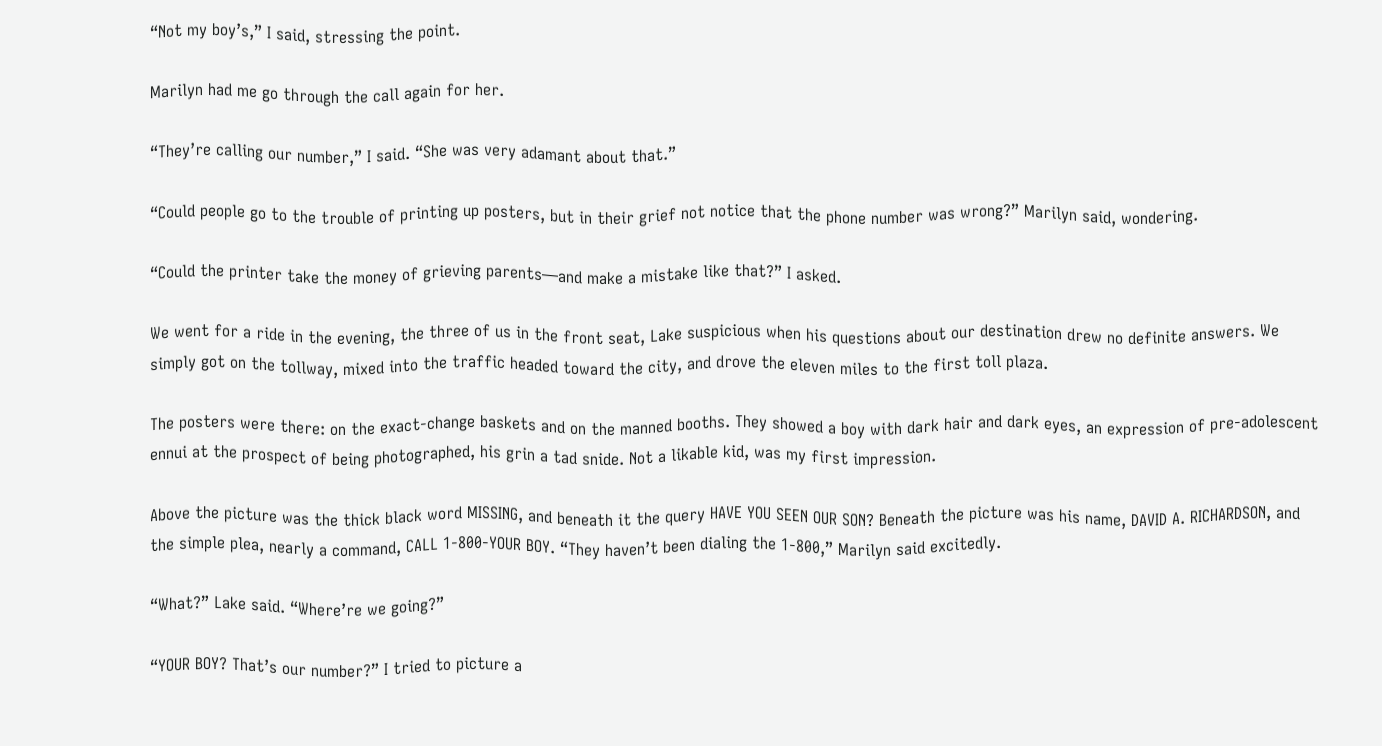“Not my boy’s,” I said, stressing the point.

Marilyn had me go through the call again for her.

“They’re calling our number,” I said. “She was very adamant about that.”

“Could people go to the trouble of printing up posters, but in their grief not notice that the phone number was wrong?” Marilyn said, wondering.

“Could the printer take the money of grieving parents—and make a mistake like that?” I asked.

We went for a ride in the evening, the three of us in the front seat, Lake suspicious when his questions about our destination drew no definite answers. We simply got on the tollway, mixed into the traffic headed toward the city, and drove the eleven miles to the first toll plaza.

The posters were there: on the exact-change baskets and on the manned booths. They showed a boy with dark hair and dark eyes, an expression of pre-adolescent ennui at the prospect of being photographed, his grin a tad snide. Not a likable kid, was my first impression.

Above the picture was the thick black word MISSING, and beneath it the query HAVE YOU SEEN OUR SON? Beneath the picture was his name, DAVID A. RICHARDSON, and the simple plea, nearly a command, CALL 1-800-YOUR BOY. “They haven’t been dialing the 1-800,” Marilyn said excitedly.

“What?” Lake said. “Where’re we going?”

“YOUR BOY? That’s our number?” I tried to picture a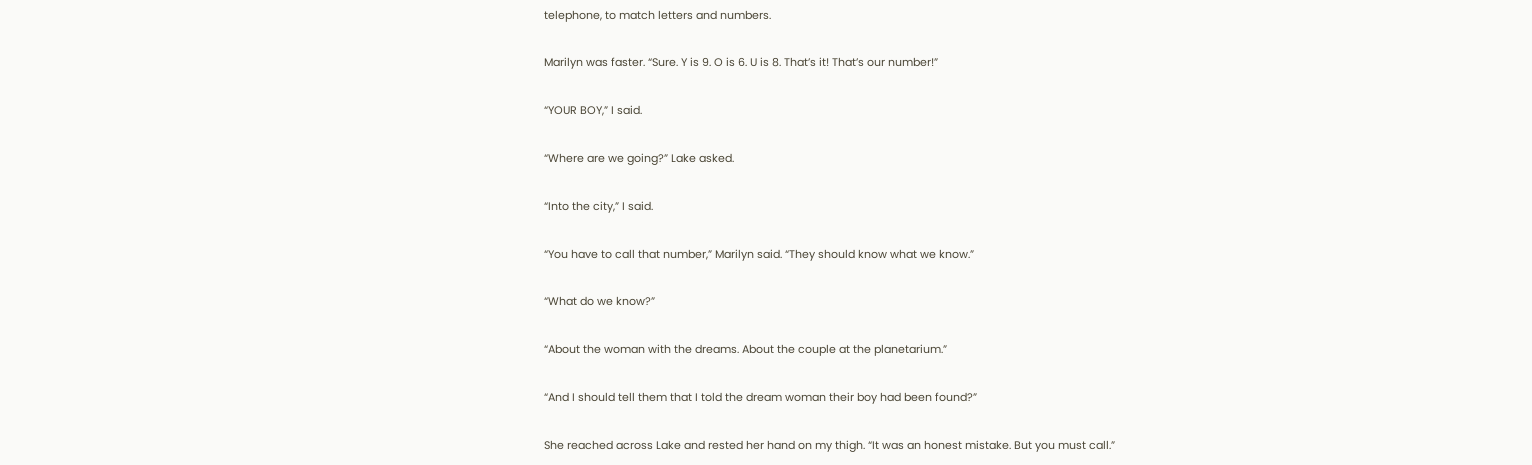telephone, to match letters and numbers.

Marilyn was faster. “Sure. Y is 9. O is 6. U is 8. That’s it! That’s our number!”

“YOUR BOY,” I said.

“Where are we going?” Lake asked.

“Into the city,” I said.

“You have to call that number,” Marilyn said. “They should know what we know.”

“What do we know?”

“About the woman with the dreams. About the couple at the planetarium.”

“And I should tell them that I told the dream woman their boy had been found?”

She reached across Lake and rested her hand on my thigh. “It was an honest mistake. But you must call.”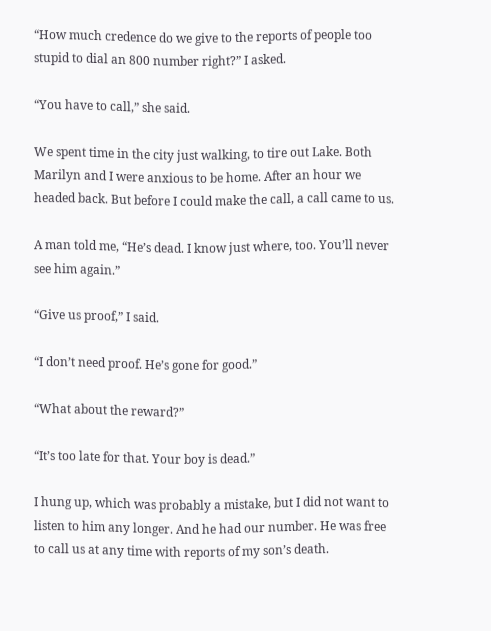“How much credence do we give to the reports of people too stupid to dial an 800 number right?” I asked.

“You have to call,” she said.

We spent time in the city just walking, to tire out Lake. Both Marilyn and I were anxious to be home. After an hour we headed back. But before I could make the call, a call came to us.

A man told me, “He’s dead. I know just where, too. You’ll never see him again.”

“Give us proof,” I said.

“I don’t need proof. He’s gone for good.”

“What about the reward?”

“It’s too late for that. Your boy is dead.”

I hung up, which was probably a mistake, but I did not want to listen to him any longer. And he had our number. He was free to call us at any time with reports of my son’s death.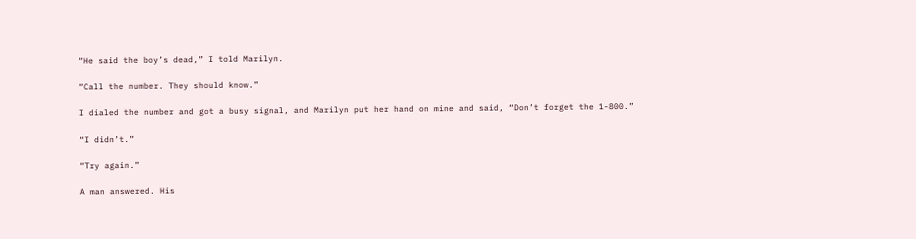“He said the boy’s dead,” I told Marilyn.

“Call the number. They should know.”

I dialed the number and got a busy signal, and Marilyn put her hand on mine and said, “Don’t forget the 1-800.”

“I didn’t.”

“Try again.”

A man answered. His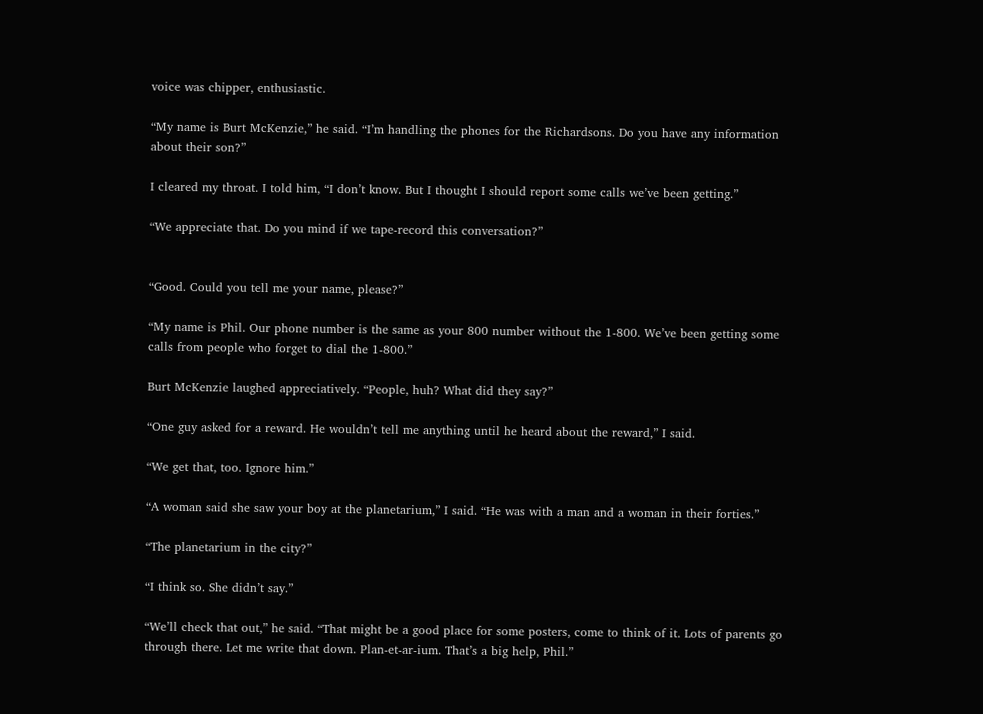voice was chipper, enthusiastic.

“My name is Burt McKenzie,” he said. “I’m handling the phones for the Richardsons. Do you have any information about their son?”

I cleared my throat. I told him, “I don’t know. But I thought I should report some calls we’ve been getting.”

“We appreciate that. Do you mind if we tape-record this conversation?”


“Good. Could you tell me your name, please?”

“My name is Phil. Our phone number is the same as your 800 number without the 1-800. We’ve been getting some calls from people who forget to dial the 1-800.”

Burt McKenzie laughed appreciatively. “People, huh? What did they say?”

“One guy asked for a reward. He wouldn’t tell me anything until he heard about the reward,” I said.

“We get that, too. Ignore him.”

“A woman said she saw your boy at the planetarium,” I said. “He was with a man and a woman in their forties.”

“The planetarium in the city?”

“I think so. She didn’t say.”

“We’ll check that out,” he said. “That might be a good place for some posters, come to think of it. Lots of parents go through there. Let me write that down. Plan-et-ar-ium. That’s a big help, Phil.”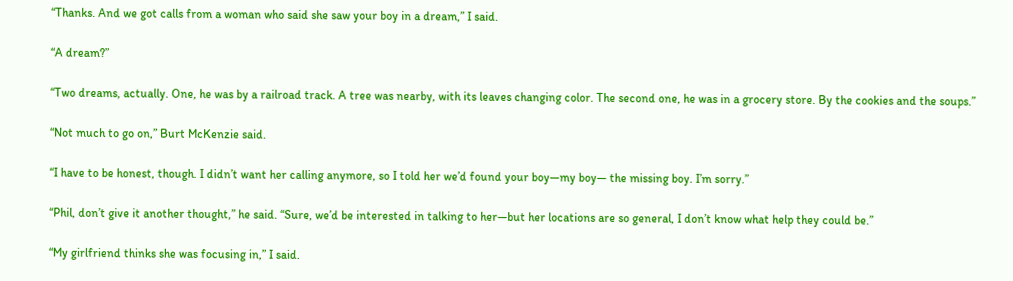“Thanks. And we got calls from a woman who said she saw your boy in a dream,” I said.

“A dream?”

“Two dreams, actually. One, he was by a railroad track. A tree was nearby, with its leaves changing color. The second one, he was in a grocery store. By the cookies and the soups.”

“Not much to go on,” Burt McKenzie said.

“I have to be honest, though. I didn’t want her calling anymore, so I told her we’d found your boy—my boy— the missing boy. I’m sorry.”

“Phil, don’t give it another thought,” he said. “Sure, we’d be interested in talking to her—but her locations are so general, I don’t know what help they could be.”

“My girlfriend thinks she was focusing in,” I said.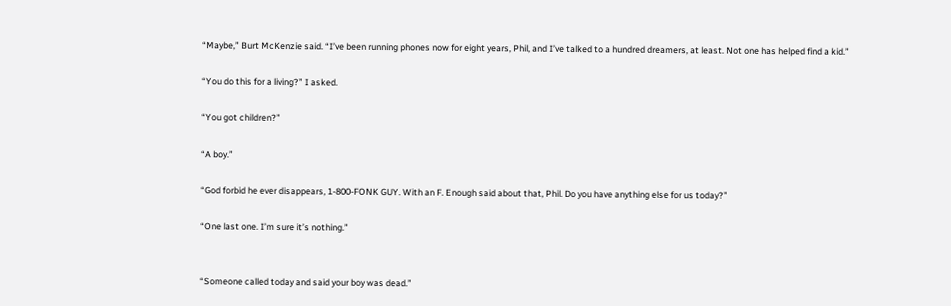“Maybe,” Burt McKenzie said. “I’ve been running phones now for eight years, Phil, and I’ve talked to a hundred dreamers, at least. Not one has helped find a kid.”

“You do this for a living?” I asked.

“You got children?”

“A boy.”

“God forbid he ever disappears, 1-800-FONK GUY. With an F. Enough said about that, Phil. Do you have anything else for us today?”

“One last one. I’m sure it’s nothing.”


“Someone called today and said your boy was dead.”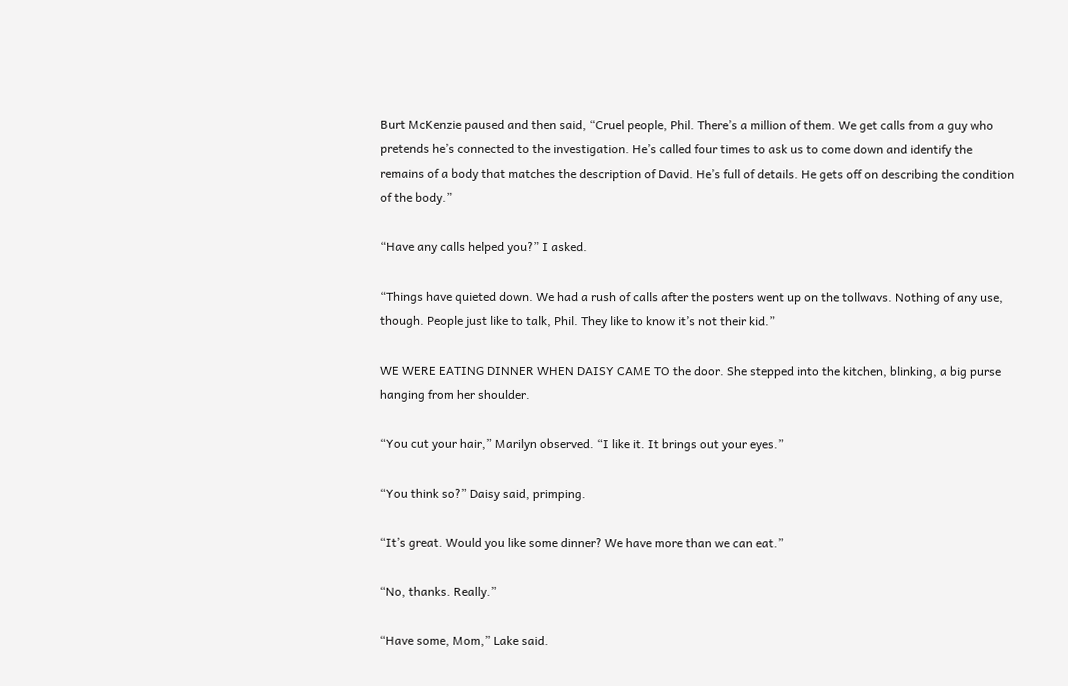Burt McKenzie paused and then said, “Cruel people, Phil. There’s a million of them. We get calls from a guy who pretends he’s connected to the investigation. He’s called four times to ask us to come down and identify the remains of a body that matches the description of David. He’s full of details. He gets off on describing the condition of the body.”

“Have any calls helped you?” I asked.

“Things have quieted down. We had a rush of calls after the posters went up on the tollwavs. Nothing of any use, though. People just like to talk, Phil. They like to know it’s not their kid.”

WE WERE EATING DINNER WHEN DAISY CAME TO the door. She stepped into the kitchen, blinking, a big purse hanging from her shoulder.

“You cut your hair,” Marilyn observed. “I like it. It brings out your eyes.”

“You think so?” Daisy said, primping.

“It’s great. Would you like some dinner? We have more than we can eat.”

“No, thanks. Really.”

“Have some, Mom,” Lake said.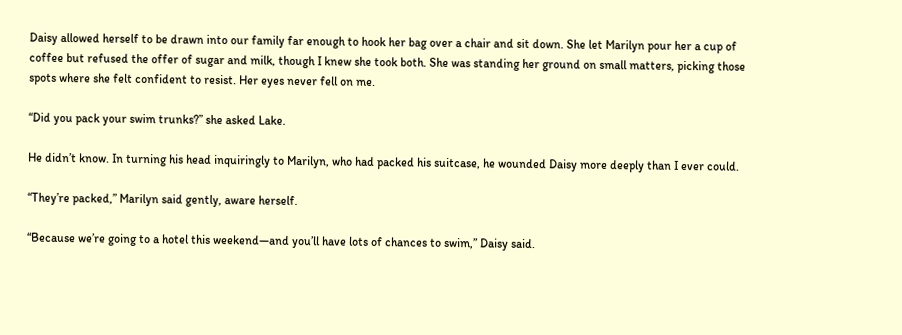Daisy allowed herself to be drawn into our family far enough to hook her bag over a chair and sit down. She let Marilyn pour her a cup of coffee but refused the offer of sugar and milk, though I knew she took both. She was standing her ground on small matters, picking those spots where she felt confident to resist. Her eyes never fell on me.

“Did you pack your swim trunks?” she asked Lake.

He didn’t know. In turning his head inquiringly to Marilyn, who had packed his suitcase, he wounded Daisy more deeply than I ever could.

“They’re packed,” Marilyn said gently, aware herself.

“Because we’re going to a hotel this weekend—and you’ll have lots of chances to swim,” Daisy said.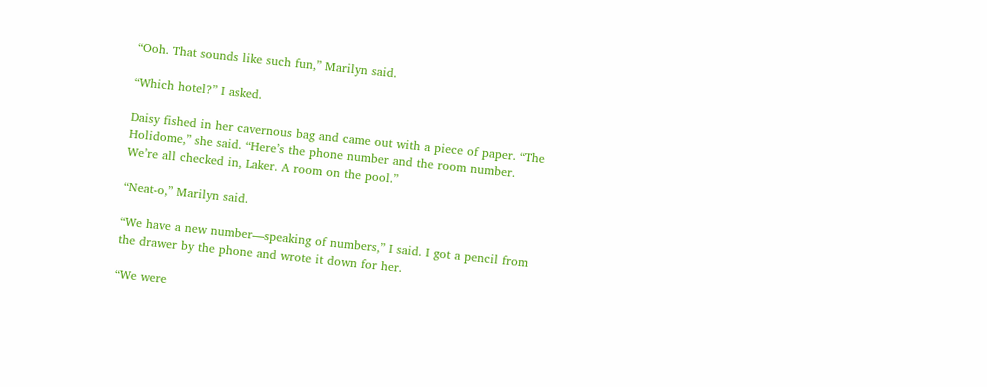“Ooh. That sounds like such fun,” Marilyn said.

“Which hotel?” I asked.

Daisy fished in her cavernous bag and came out with a piece of paper. “The Holidome,” she said. “Here’s the phone number and the room number. We’re all checked in, Laker. A room on the pool.”

“Neat-o,” Marilyn said.

“We have a new number—speaking of numbers,” I said. I got a pencil from the drawer by the phone and wrote it down for her.

“We were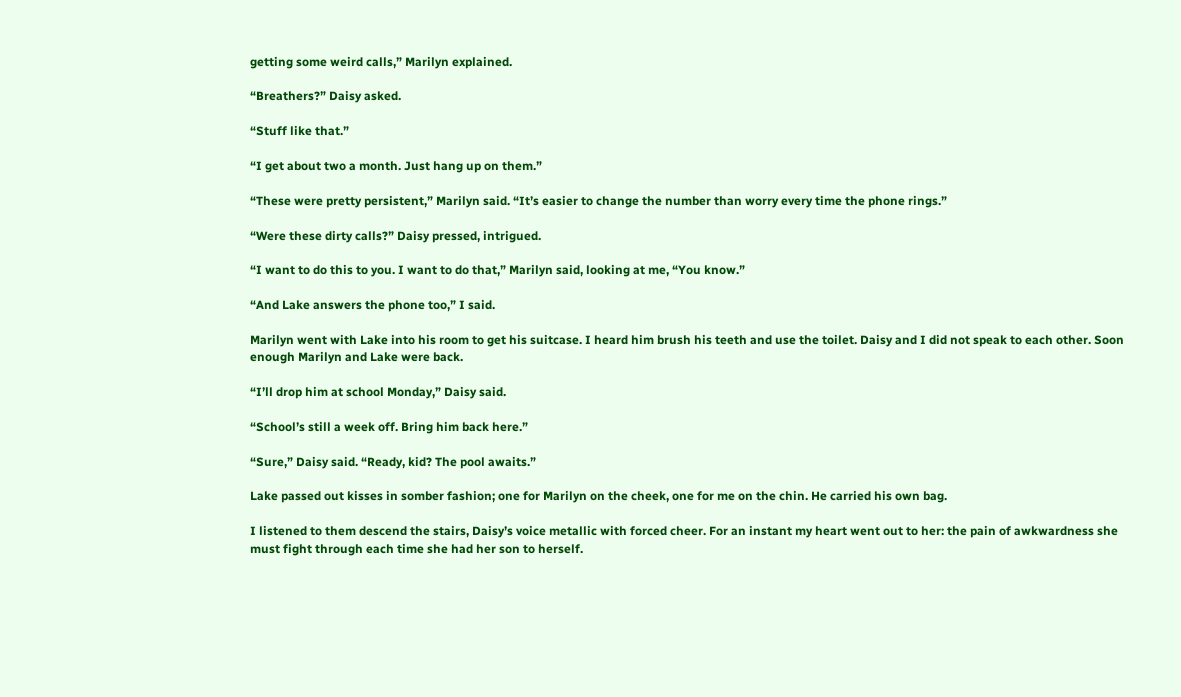getting some weird calls,” Marilyn explained.

“Breathers?” Daisy asked.

“Stuff like that.”

“I get about two a month. Just hang up on them.”

“These were pretty persistent,” Marilyn said. “It’s easier to change the number than worry every time the phone rings.”

“Were these dirty calls?” Daisy pressed, intrigued.

“I want to do this to you. I want to do that,” Marilyn said, looking at me, “You know.”

“And Lake answers the phone too,” I said.

Marilyn went with Lake into his room to get his suitcase. I heard him brush his teeth and use the toilet. Daisy and I did not speak to each other. Soon enough Marilyn and Lake were back.

“I’ll drop him at school Monday,” Daisy said.

“School’s still a week off. Bring him back here.”

“Sure,” Daisy said. “Ready, kid? The pool awaits.”

Lake passed out kisses in somber fashion; one for Marilyn on the cheek, one for me on the chin. He carried his own bag.

I listened to them descend the stairs, Daisy’s voice metallic with forced cheer. For an instant my heart went out to her: the pain of awkwardness she must fight through each time she had her son to herself.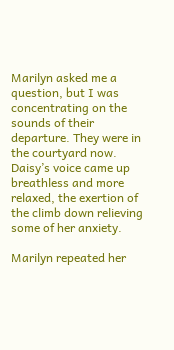Marilyn asked me a question, but I was concentrating on the sounds of their departure. They were in the courtyard now. Daisy’s voice came up breathless and more relaxed, the exertion of the climb down relieving some of her anxiety.

Marilyn repeated her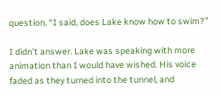question. “I said, does Lake know how to swim?”

I didn’t answer. Lake was speaking with more animation than I would have wished. His voice faded as they turned into the tunnel, and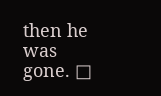then he was gone. □